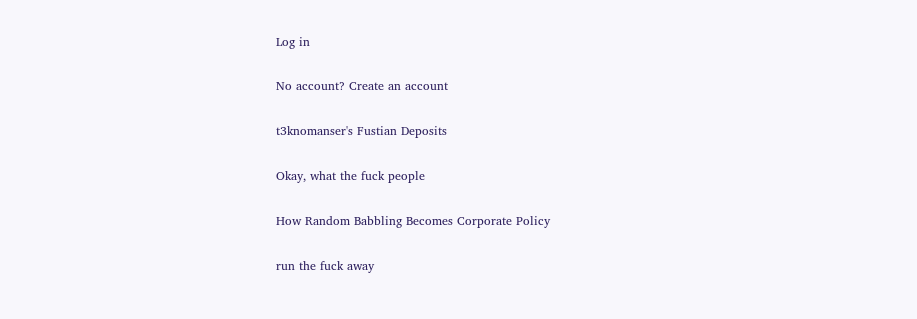Log in

No account? Create an account

t3knomanser's Fustian Deposits

Okay, what the fuck people

How Random Babbling Becomes Corporate Policy

run the fuck away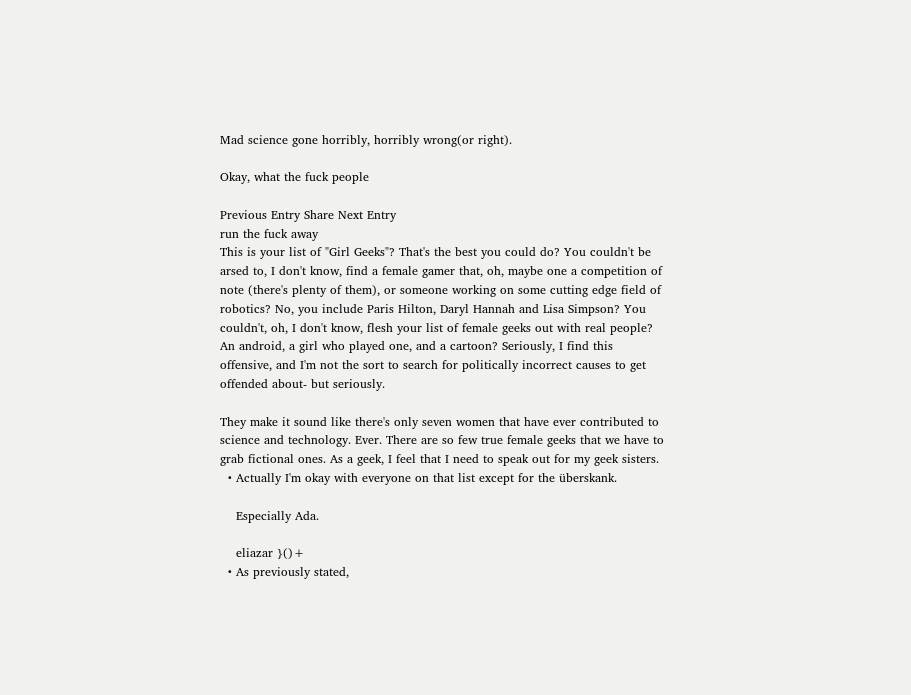Mad science gone horribly, horribly wrong(or right).

Okay, what the fuck people

Previous Entry Share Next Entry
run the fuck away
This is your list of "Girl Geeks"? That's the best you could do? You couldn't be arsed to, I don't know, find a female gamer that, oh, maybe one a competition of note (there's plenty of them), or someone working on some cutting edge field of robotics? No, you include Paris Hilton, Daryl Hannah and Lisa Simpson? You couldn't, oh, I don't know, flesh your list of female geeks out with real people? An android, a girl who played one, and a cartoon? Seriously, I find this offensive, and I'm not the sort to search for politically incorrect causes to get offended about- but seriously.

They make it sound like there's only seven women that have ever contributed to science and technology. Ever. There are so few true female geeks that we have to grab fictional ones. As a geek, I feel that I need to speak out for my geek sisters.
  • Actually I'm okay with everyone on that list except for the überskank.

    Especially Ada.

    eliazar }()+
  • As previously stated,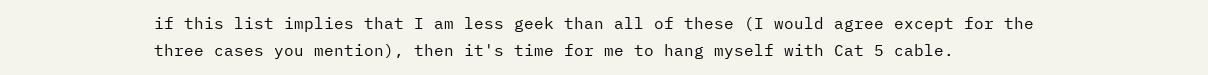if this list implies that I am less geek than all of these (I would agree except for the three cases you mention), then it's time for me to hang myself with Cat 5 cable.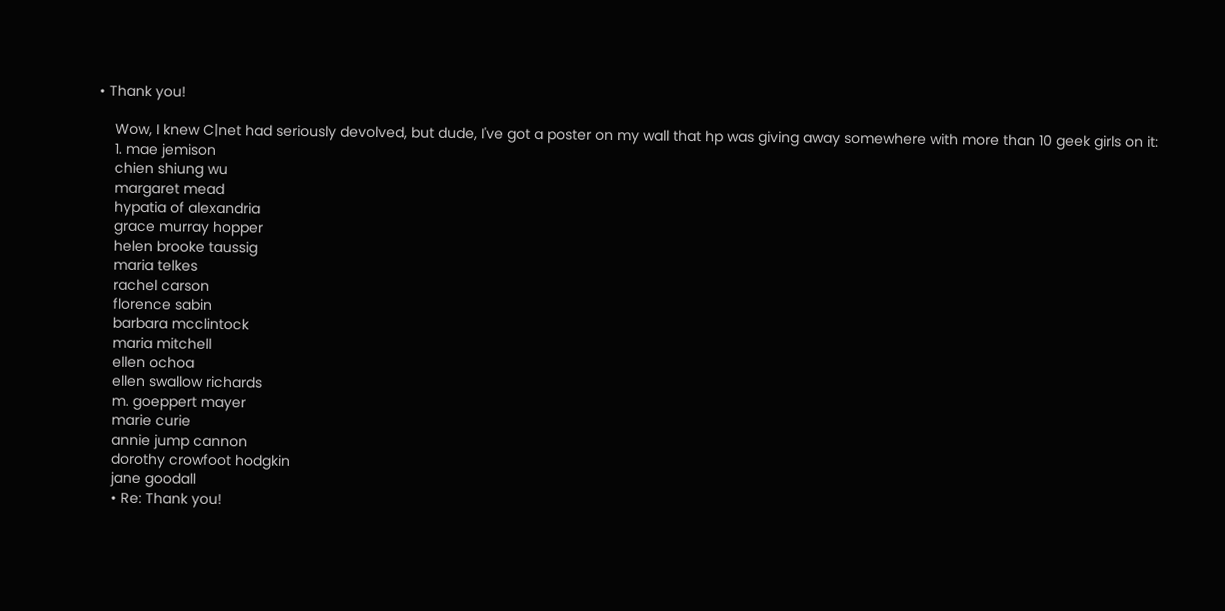• Thank you!

    Wow, I knew C|net had seriously devolved, but dude, I've got a poster on my wall that hp was giving away somewhere with more than 10 geek girls on it:
    1. mae jemison
    chien shiung wu
    margaret mead
    hypatia of alexandria
    grace murray hopper
    helen brooke taussig
    maria telkes
    rachel carson
    florence sabin
    barbara mcclintock
    maria mitchell
    ellen ochoa
    ellen swallow richards
    m. goeppert mayer
    marie curie
    annie jump cannon
    dorothy crowfoot hodgkin
    jane goodall
    • Re: Thank you!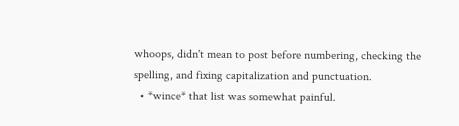whoops, didn't mean to post before numbering, checking the spelling, and fixing capitalization and punctuation.
  • *wince* that list was somewhat painful.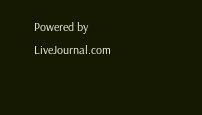Powered by LiveJournal.com